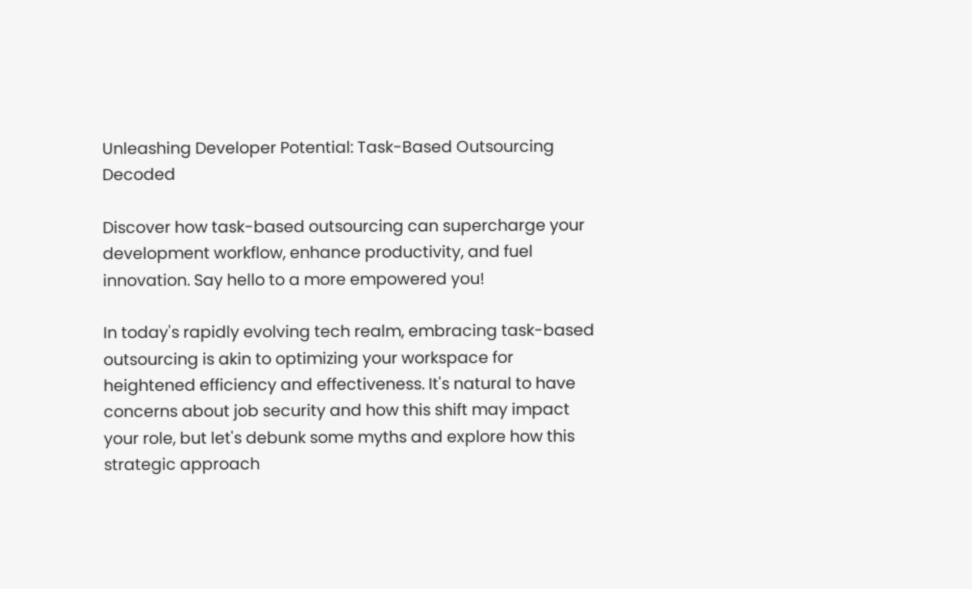Unleashing Developer Potential: Task-Based Outsourcing Decoded

Discover how task-based outsourcing can supercharge your development workflow, enhance productivity, and fuel innovation. Say hello to a more empowered you!

In today's rapidly evolving tech realm, embracing task-based outsourcing is akin to optimizing your workspace for heightened efficiency and effectiveness. It's natural to have concerns about job security and how this shift may impact your role, but let's debunk some myths and explore how this strategic approach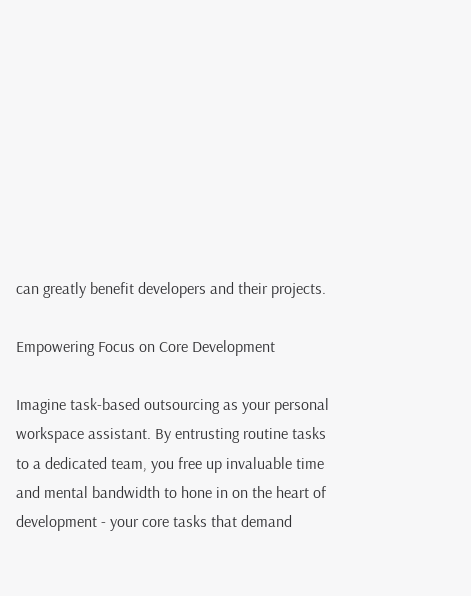can greatly benefit developers and their projects.

Empowering Focus on Core Development

Imagine task-based outsourcing as your personal workspace assistant. By entrusting routine tasks to a dedicated team, you free up invaluable time and mental bandwidth to hone in on the heart of development - your core tasks that demand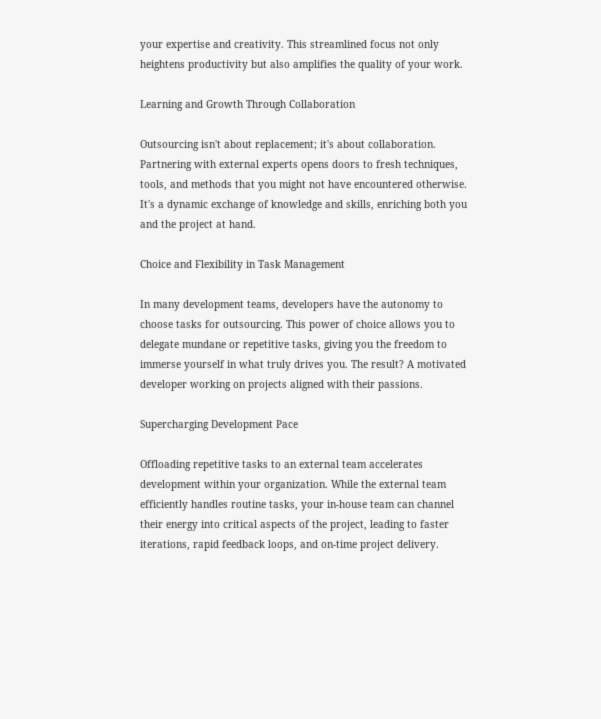your expertise and creativity. This streamlined focus not only heightens productivity but also amplifies the quality of your work.

Learning and Growth Through Collaboration

Outsourcing isn't about replacement; it's about collaboration. Partnering with external experts opens doors to fresh techniques, tools, and methods that you might not have encountered otherwise. It's a dynamic exchange of knowledge and skills, enriching both you and the project at hand.

Choice and Flexibility in Task Management

In many development teams, developers have the autonomy to choose tasks for outsourcing. This power of choice allows you to delegate mundane or repetitive tasks, giving you the freedom to immerse yourself in what truly drives you. The result? A motivated developer working on projects aligned with their passions.

Supercharging Development Pace

Offloading repetitive tasks to an external team accelerates development within your organization. While the external team efficiently handles routine tasks, your in-house team can channel their energy into critical aspects of the project, leading to faster iterations, rapid feedback loops, and on-time project delivery.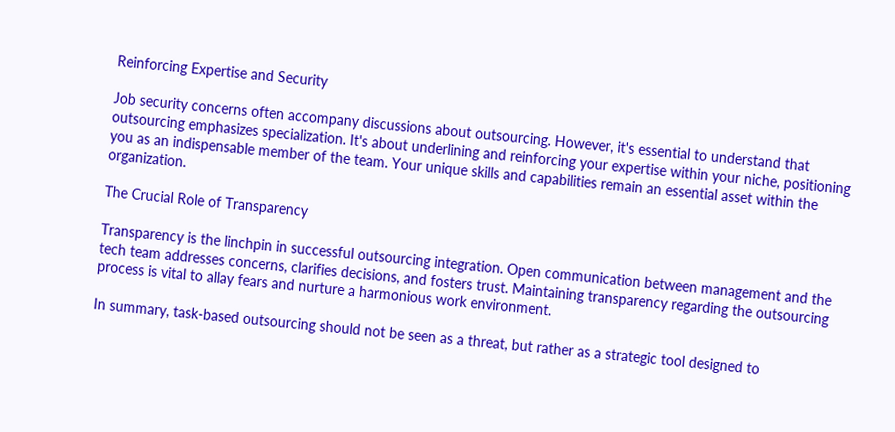Reinforcing Expertise and Security

Job security concerns often accompany discussions about outsourcing. However, it's essential to understand that outsourcing emphasizes specialization. It's about underlining and reinforcing your expertise within your niche, positioning you as an indispensable member of the team. Your unique skills and capabilities remain an essential asset within the organization.

The Crucial Role of Transparency

Transparency is the linchpin in successful outsourcing integration. Open communication between management and the tech team addresses concerns, clarifies decisions, and fosters trust. Maintaining transparency regarding the outsourcing process is vital to allay fears and nurture a harmonious work environment.

In summary, task-based outsourcing should not be seen as a threat, but rather as a strategic tool designed to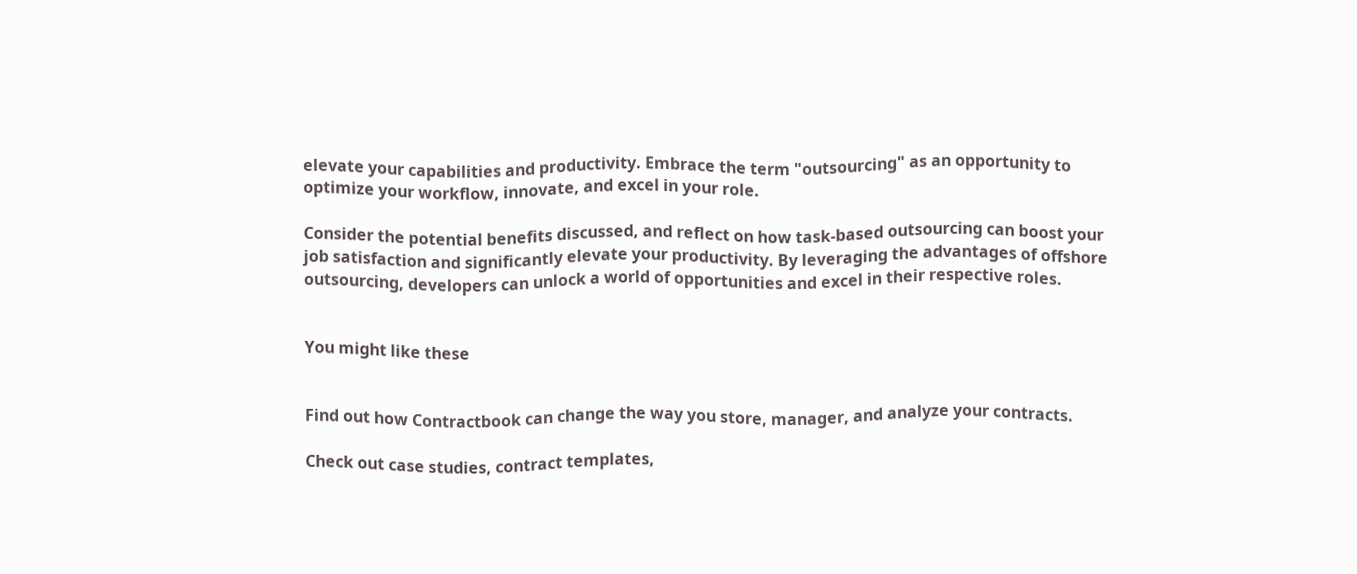elevate your capabilities and productivity. Embrace the term "outsourcing" as an opportunity to optimize your workflow, innovate, and excel in your role.

Consider the potential benefits discussed, and reflect on how task-based outsourcing can boost your job satisfaction and significantly elevate your productivity. By leveraging the advantages of offshore outsourcing, developers can unlock a world of opportunities and excel in their respective roles.


You might like these


Find out how Contractbook can change the way you store, manager, and analyze your contracts.

Check out case studies, contract templates,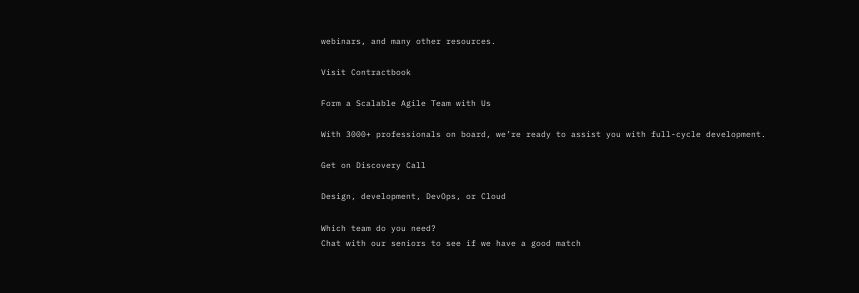webinars, and many other resources.

Visit Contractbook

Form a Scalable Agile Team with Us

With 3000+ professionals on board, we’re ready to assist you with full-cycle development.

Get on Discovery Call

Design, development, DevOps, or Cloud

Which team do you need?
Chat with our seniors to see if we have a good match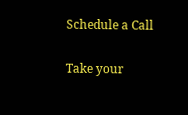Schedule a Call

Take your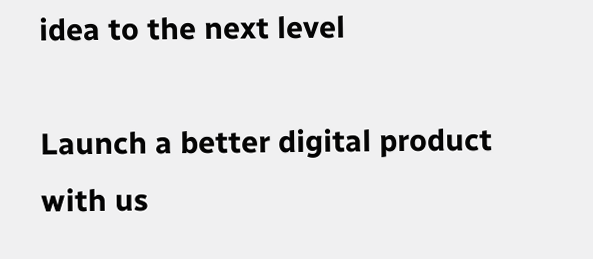idea to the next level

Launch a better digital product with us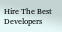Hire The Best Developers